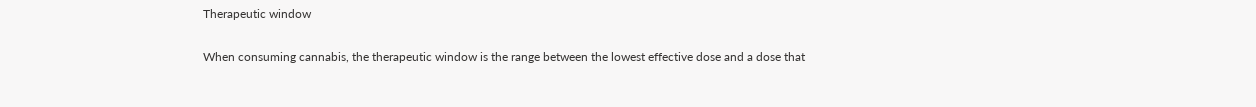Therapeutic window

When consuming cannabis, the therapeutic window is the range between the lowest effective dose and a dose that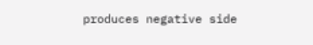produces negative side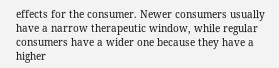effects for the consumer. Newer consumers usually have a narrow therapeutic window, while regular consumers have a wider one because they have a higher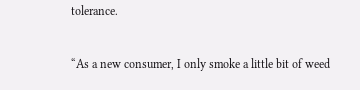tolerance.

“As a new consumer, I only smoke a little bit of weed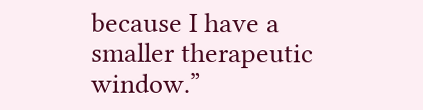because I have a smaller therapeutic window.”